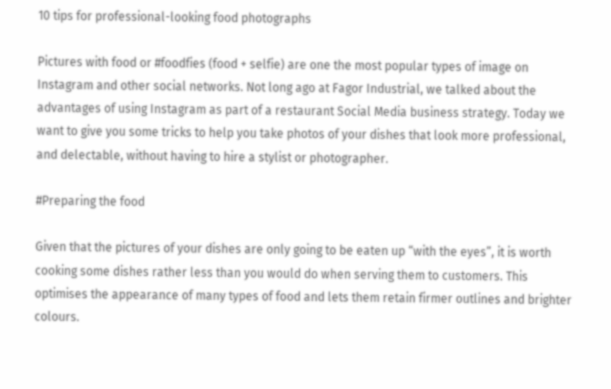10 tips for professional-looking food photographs

Pictures with food or #foodfies (food + selfie) are one the most popular types of image on Instagram and other social networks. Not long ago at Fagor Industrial, we talked about the advantages of using Instagram as part of a restaurant Social Media business strategy. Today we want to give you some tricks to help you take photos of your dishes that look more professional, and delectable, without having to hire a stylist or photographer.

#Preparing the food

Given that the pictures of your dishes are only going to be eaten up “with the eyes”, it is worth cooking some dishes rather less than you would do when serving them to customers. This optimises the appearance of many types of food and lets them retain firmer outlines and brighter colours.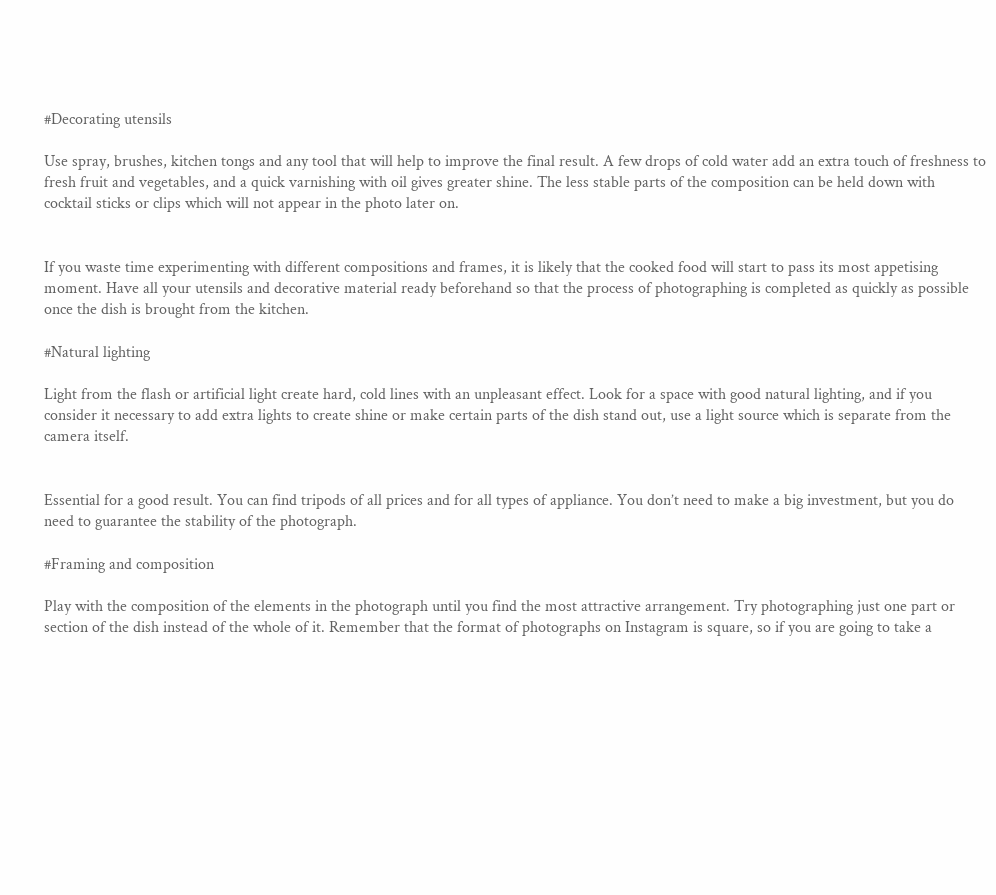#Decorating utensils

Use spray, brushes, kitchen tongs and any tool that will help to improve the final result. A few drops of cold water add an extra touch of freshness to fresh fruit and vegetables, and a quick varnishing with oil gives greater shine. The less stable parts of the composition can be held down with cocktail sticks or clips which will not appear in the photo later on.


If you waste time experimenting with different compositions and frames, it is likely that the cooked food will start to pass its most appetising moment. Have all your utensils and decorative material ready beforehand so that the process of photographing is completed as quickly as possible once the dish is brought from the kitchen.

#Natural lighting

Light from the flash or artificial light create hard, cold lines with an unpleasant effect. Look for a space with good natural lighting, and if you consider it necessary to add extra lights to create shine or make certain parts of the dish stand out, use a light source which is separate from the camera itself.


Essential for a good result. You can find tripods of all prices and for all types of appliance. You don’t need to make a big investment, but you do need to guarantee the stability of the photograph.

#Framing and composition

Play with the composition of the elements in the photograph until you find the most attractive arrangement. Try photographing just one part or section of the dish instead of the whole of it. Remember that the format of photographs on Instagram is square, so if you are going to take a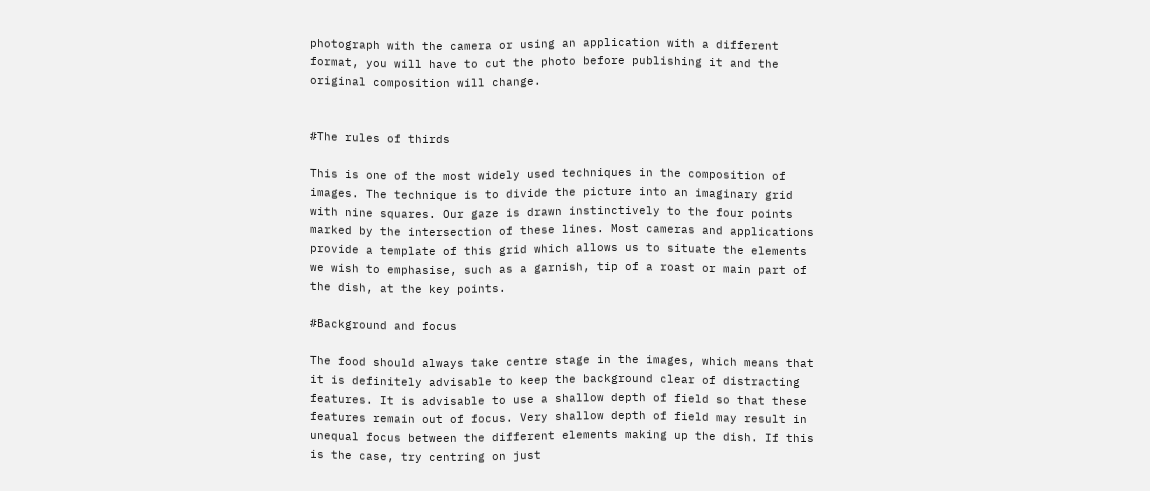photograph with the camera or using an application with a different format, you will have to cut the photo before publishing it and the original composition will change.


#The rules of thirds

This is one of the most widely used techniques in the composition of images. The technique is to divide the picture into an imaginary grid with nine squares. Our gaze is drawn instinctively to the four points marked by the intersection of these lines. Most cameras and applications provide a template of this grid which allows us to situate the elements we wish to emphasise, such as a garnish, tip of a roast or main part of the dish, at the key points.

#Background and focus

The food should always take centre stage in the images, which means that it is definitely advisable to keep the background clear of distracting features. It is advisable to use a shallow depth of field so that these features remain out of focus. Very shallow depth of field may result in unequal focus between the different elements making up the dish. If this is the case, try centring on just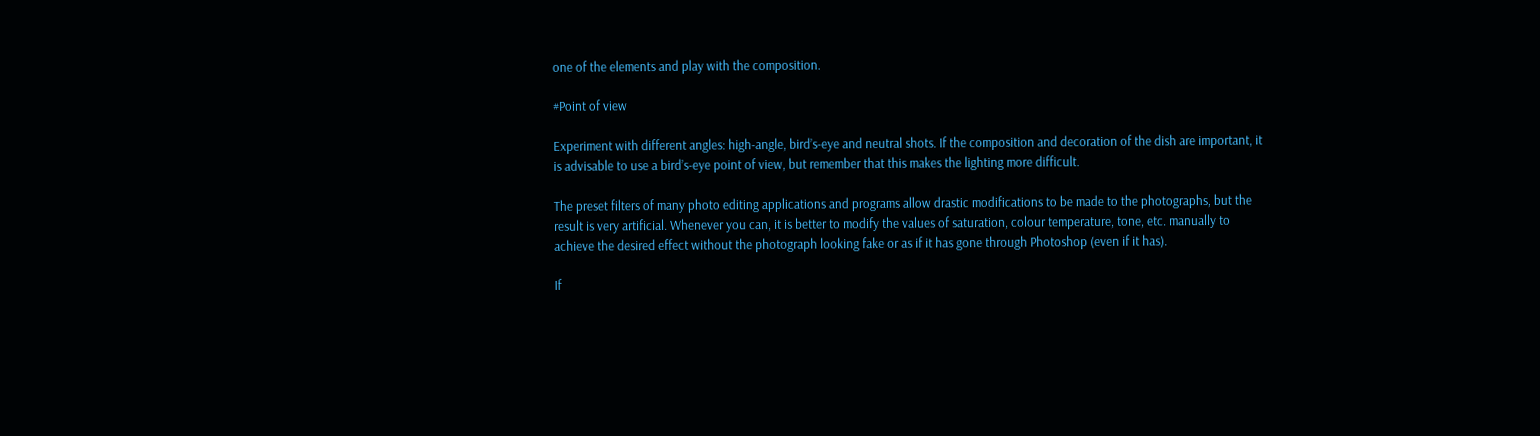one of the elements and play with the composition.

#Point of view

Experiment with different angles: high-angle, bird’s-eye and neutral shots. If the composition and decoration of the dish are important, it is advisable to use a bird’s-eye point of view, but remember that this makes the lighting more difficult.

The preset filters of many photo editing applications and programs allow drastic modifications to be made to the photographs, but the result is very artificial. Whenever you can, it is better to modify the values of saturation, colour temperature, tone, etc. manually to achieve the desired effect without the photograph looking fake or as if it has gone through Photoshop (even if it has).

If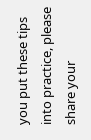you put these tips into practice, please share your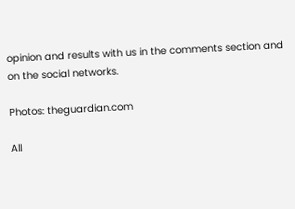opinion and results with us in the comments section and on the social networks.

Photos: theguardian.com

All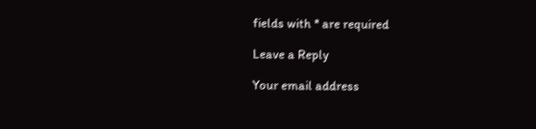fields with * are required

Leave a Reply

Your email address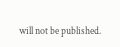will not be published.